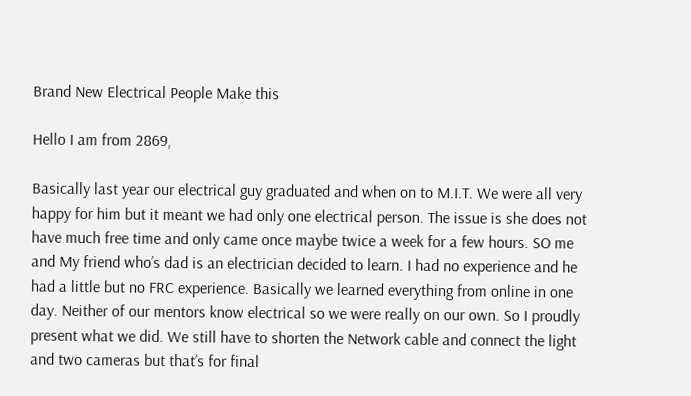Brand New Electrical People Make this

Hello I am from 2869,

Basically last year our electrical guy graduated and when on to M.I.T. We were all very happy for him but it meant we had only one electrical person. The issue is she does not have much free time and only came once maybe twice a week for a few hours. SO me and My friend who’s dad is an electrician decided to learn. I had no experience and he had a little but no FRC experience. Basically we learned everything from online in one day. Neither of our mentors know electrical so we were really on our own. So I proudly present what we did. We still have to shorten the Network cable and connect the light and two cameras but that’s for final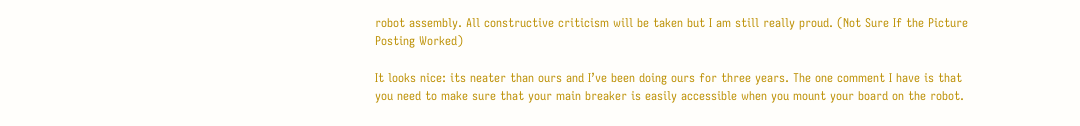robot assembly. All constructive criticism will be taken but I am still really proud. (Not Sure If the Picture Posting Worked)

It looks nice: its neater than ours and I’ve been doing ours for three years. The one comment I have is that you need to make sure that your main breaker is easily accessible when you mount your board on the robot.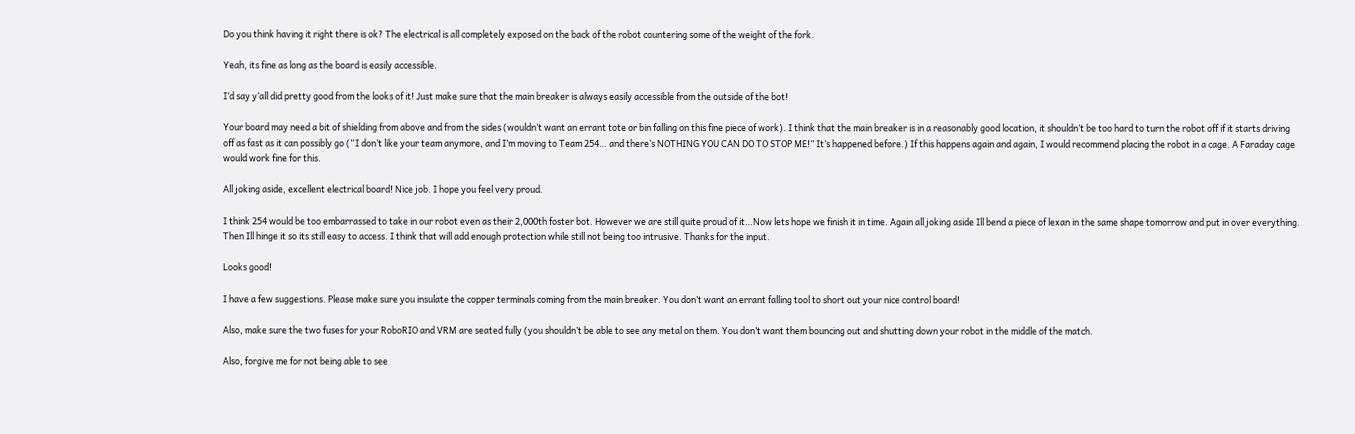Do you think having it right there is ok? The electrical is all completely exposed on the back of the robot countering some of the weight of the fork.

Yeah, its fine as long as the board is easily accessible.

I’d say y’all did pretty good from the looks of it! Just make sure that the main breaker is always easily accessible from the outside of the bot!

Your board may need a bit of shielding from above and from the sides (wouldn’t want an errant tote or bin falling on this fine piece of work). I think that the main breaker is in a reasonably good location, it shouldn’t be too hard to turn the robot off if it starts driving off as fast as it can possibly go (“I don’t like your team anymore, and I’m moving to Team 254… and there’s NOTHING YOU CAN DO TO STOP ME!” It’s happened before.) If this happens again and again, I would recommend placing the robot in a cage. A Faraday cage would work fine for this.

All joking aside, excellent electrical board! Nice job. I hope you feel very proud.

I think 254 would be too embarrassed to take in our robot even as their 2,000th foster bot. However we are still quite proud of it…Now lets hope we finish it in time. Again all joking aside Ill bend a piece of lexan in the same shape tomorrow and put in over everything. Then Ill hinge it so its still easy to access. I think that will add enough protection while still not being too intrusive. Thanks for the input.

Looks good!

I have a few suggestions. Please make sure you insulate the copper terminals coming from the main breaker. You don’t want an errant falling tool to short out your nice control board!

Also, make sure the two fuses for your RoboRIO and VRM are seated fully (you shouldn’t be able to see any metal on them. You don’t want them bouncing out and shutting down your robot in the middle of the match.

Also, forgive me for not being able to see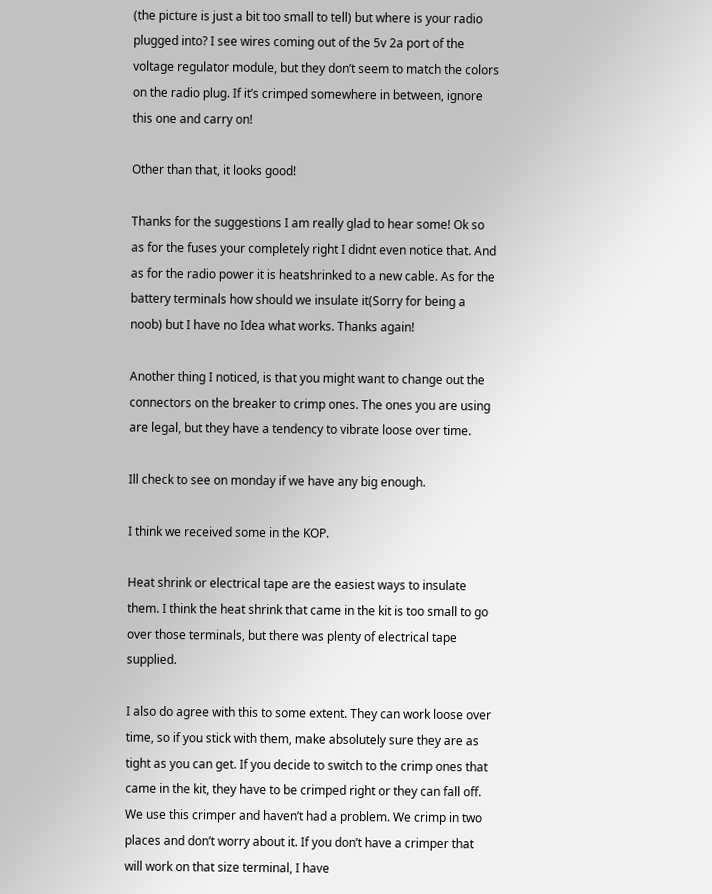(the picture is just a bit too small to tell) but where is your radio plugged into? I see wires coming out of the 5v 2a port of the voltage regulator module, but they don’t seem to match the colors on the radio plug. If it’s crimped somewhere in between, ignore this one and carry on!

Other than that, it looks good!

Thanks for the suggestions I am really glad to hear some! Ok so as for the fuses your completely right I didnt even notice that. And as for the radio power it is heatshrinked to a new cable. As for the battery terminals how should we insulate it(Sorry for being a noob) but I have no Idea what works. Thanks again!

Another thing I noticed, is that you might want to change out the connectors on the breaker to crimp ones. The ones you are using are legal, but they have a tendency to vibrate loose over time.

Ill check to see on monday if we have any big enough.

I think we received some in the KOP.

Heat shrink or electrical tape are the easiest ways to insulate them. I think the heat shrink that came in the kit is too small to go over those terminals, but there was plenty of electrical tape supplied.

I also do agree with this to some extent. They can work loose over time, so if you stick with them, make absolutely sure they are as tight as you can get. If you decide to switch to the crimp ones that came in the kit, they have to be crimped right or they can fall off. We use this crimper and haven’t had a problem. We crimp in two places and don’t worry about it. If you don’t have a crimper that will work on that size terminal, I have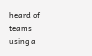heard of teams using a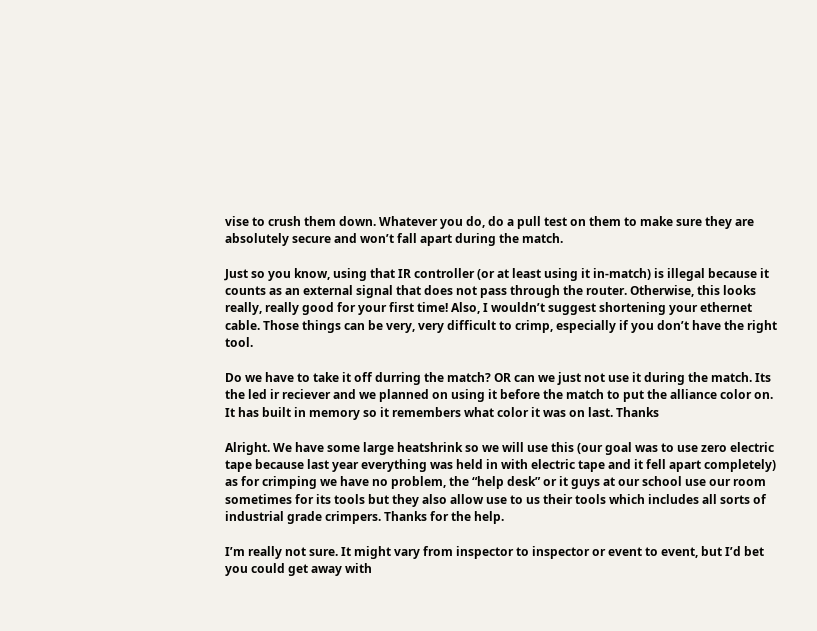vise to crush them down. Whatever you do, do a pull test on them to make sure they are absolutely secure and won’t fall apart during the match.

Just so you know, using that IR controller (or at least using it in-match) is illegal because it counts as an external signal that does not pass through the router. Otherwise, this looks really, really good for your first time! Also, I wouldn’t suggest shortening your ethernet cable. Those things can be very, very difficult to crimp, especially if you don’t have the right tool.

Do we have to take it off durring the match? OR can we just not use it during the match. Its the led ir reciever and we planned on using it before the match to put the alliance color on. It has built in memory so it remembers what color it was on last. Thanks

Alright. We have some large heatshrink so we will use this (our goal was to use zero electric tape because last year everything was held in with electric tape and it fell apart completely) as for crimping we have no problem, the “help desk” or it guys at our school use our room sometimes for its tools but they also allow use to us their tools which includes all sorts of industrial grade crimpers. Thanks for the help.

I’m really not sure. It might vary from inspector to inspector or event to event, but I’d bet you could get away with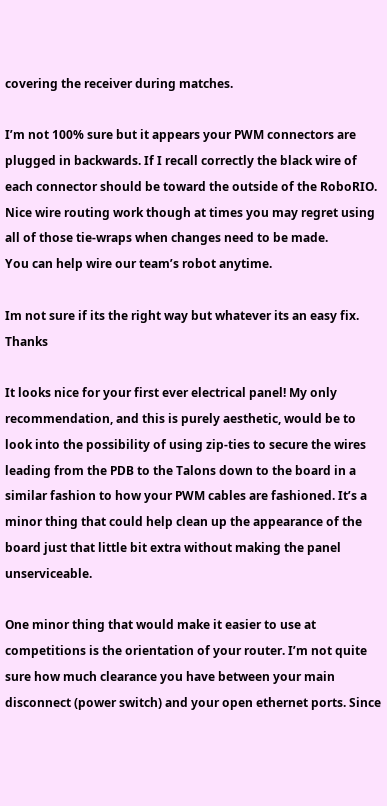covering the receiver during matches.

I’m not 100% sure but it appears your PWM connectors are plugged in backwards. If I recall correctly the black wire of each connector should be toward the outside of the RoboRIO.
Nice wire routing work though at times you may regret using all of those tie-wraps when changes need to be made.
You can help wire our team’s robot anytime.

Im not sure if its the right way but whatever its an easy fix. Thanks

It looks nice for your first ever electrical panel! My only recommendation, and this is purely aesthetic, would be to look into the possibility of using zip-ties to secure the wires leading from the PDB to the Talons down to the board in a similar fashion to how your PWM cables are fashioned. It’s a minor thing that could help clean up the appearance of the board just that little bit extra without making the panel unserviceable.

One minor thing that would make it easier to use at competitions is the orientation of your router. I’m not quite sure how much clearance you have between your main disconnect (power switch) and your open ethernet ports. Since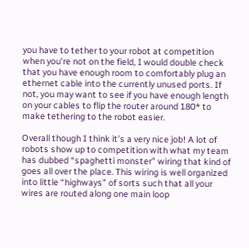you have to tether to your robot at competition when you’re not on the field, I would double check that you have enough room to comfortably plug an ethernet cable into the currently unused ports. If not, you may want to see if you have enough length on your cables to flip the router around 180* to make tethering to the robot easier.

Overall though I think it’s a very nice job! A lot of robots show up to competition with what my team has dubbed “spaghetti monster” wiring that kind of goes all over the place. This wiring is well organized into little “highways” of sorts such that all your wires are routed along one main loop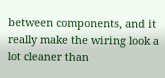between components, and it really make the wiring look a lot cleaner than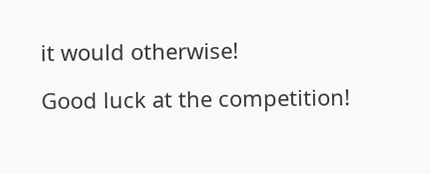it would otherwise!

Good luck at the competition!